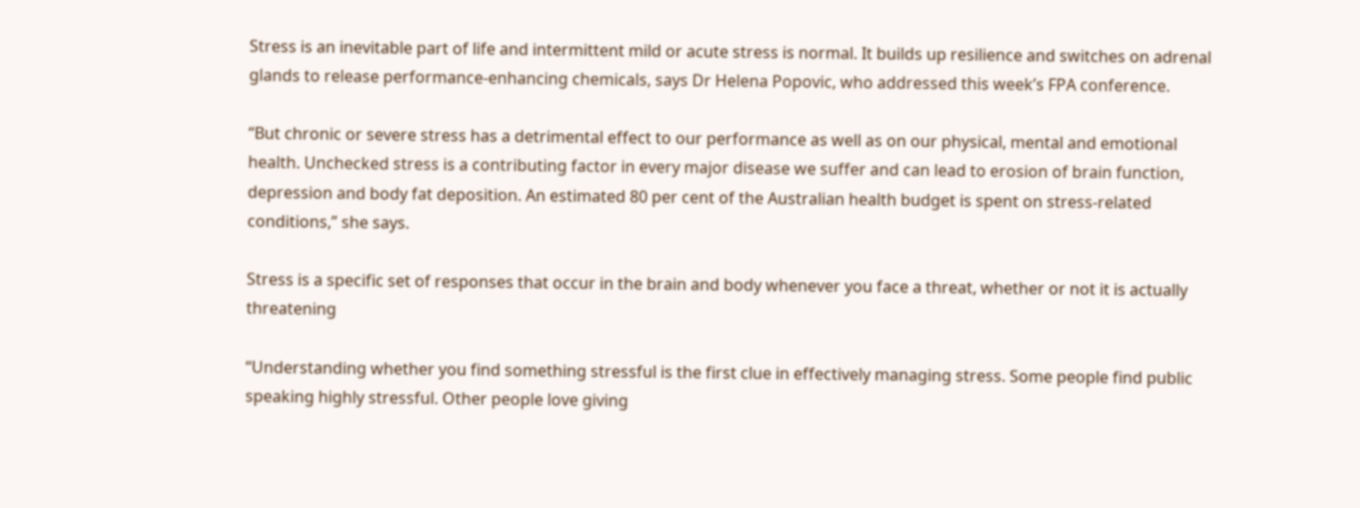Stress is an inevitable part of life and intermittent mild or acute stress is normal. It builds up resilience and switches on adrenal glands to release performance-enhancing chemicals, says Dr Helena Popovic, who addressed this week’s FPA conference.

“But chronic or severe stress has a detrimental effect to our performance as well as on our physical, mental and emotional health. Unchecked stress is a contributing factor in every major disease we suffer and can lead to erosion of brain function, depression and body fat deposition. An estimated 80 per cent of the Australian health budget is spent on stress-related conditions,” she says.

Stress is a specific set of responses that occur in the brain and body whenever you face a threat, whether or not it is actually threatening

“Understanding whether you find something stressful is the first clue in effectively managing stress. Some people find public speaking highly stressful. Other people love giving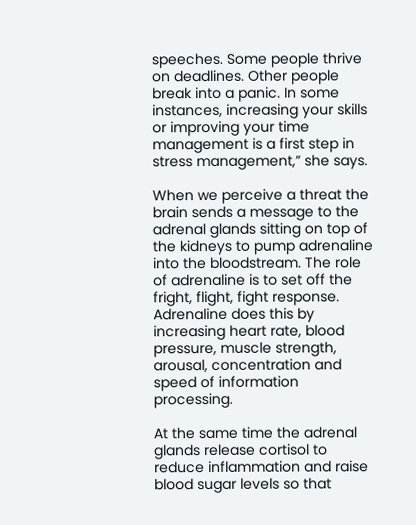speeches. Some people thrive on deadlines. Other people break into a panic. In some instances, increasing your skills or improving your time management is a first step in stress management,” she says.

When we perceive a threat the brain sends a message to the adrenal glands sitting on top of the kidneys to pump adrenaline into the bloodstream. The role of adrenaline is to set off the fright, flight, fight response. Adrenaline does this by increasing heart rate, blood pressure, muscle strength, arousal, concentration and speed of information processing.

At the same time the adrenal glands release cortisol to reduce inflammation and raise blood sugar levels so that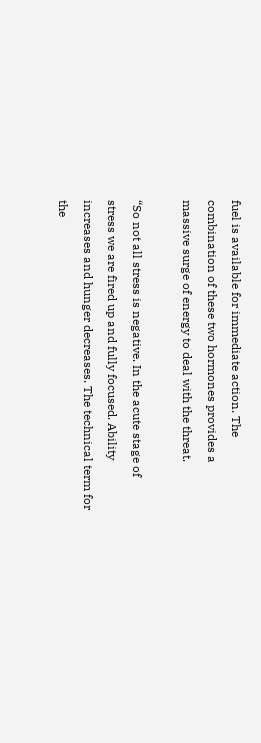fuel is available for immediate action. The combination of these two hormones provides a massive surge of energy to deal with the threat.

“So not all stress is negative. In the acute stage of stress we are fired up and fully focused. Ability increases and hunger decreases. The technical term for the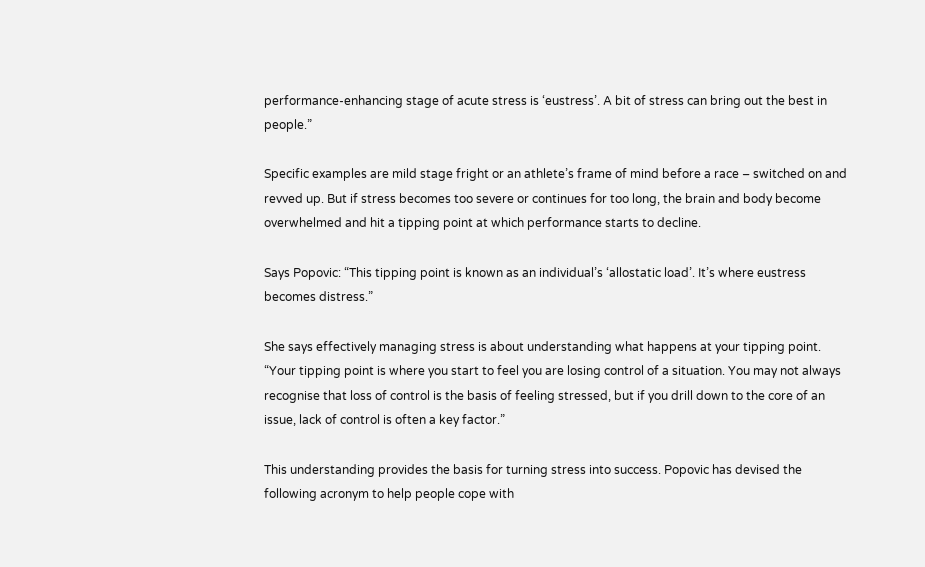performance-enhancing stage of acute stress is ‘eustress’. A bit of stress can bring out the best in people.”

Specific examples are mild stage fright or an athlete’s frame of mind before a race – switched on and revved up. But if stress becomes too severe or continues for too long, the brain and body become overwhelmed and hit a tipping point at which performance starts to decline.

Says Popovic: “This tipping point is known as an individual’s ‘allostatic load’. It’s where eustress becomes distress.”

She says effectively managing stress is about understanding what happens at your tipping point. “Your tipping point is where you start to feel you are losing control of a situation. You may not always recognise that loss of control is the basis of feeling stressed, but if you drill down to the core of an issue, lack of control is often a key factor.”

This understanding provides the basis for turning stress into success. Popovic has devised the following acronym to help people cope with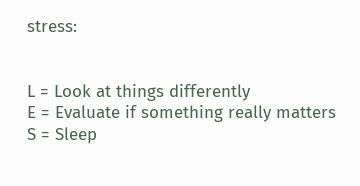stress:


L = Look at things differently
E = Evaluate if something really matters
S = Sleep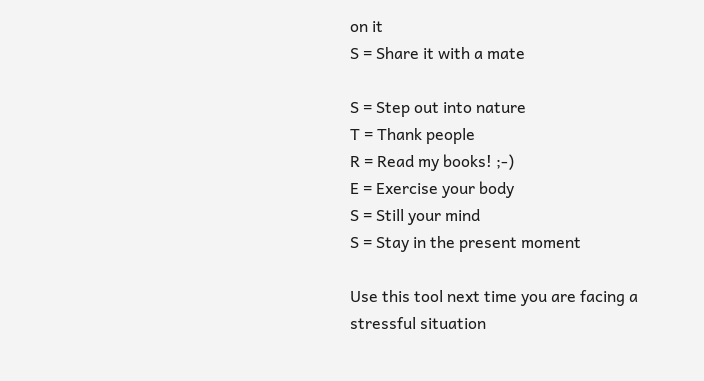on it
S = Share it with a mate

S = Step out into nature
T = Thank people
R = Read my books! ;-)
E = Exercise your body
S = Still your mind
S = Stay in the present moment

Use this tool next time you are facing a stressful situation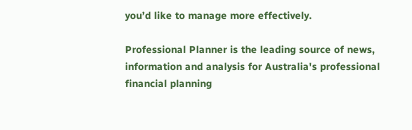you’d like to manage more effectively.

Professional Planner is the leading source of news, information and analysis for Australia's professional financial planning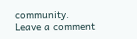community.
Leave a comment